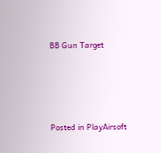BB Gun Target




Posted in PlayAirsoft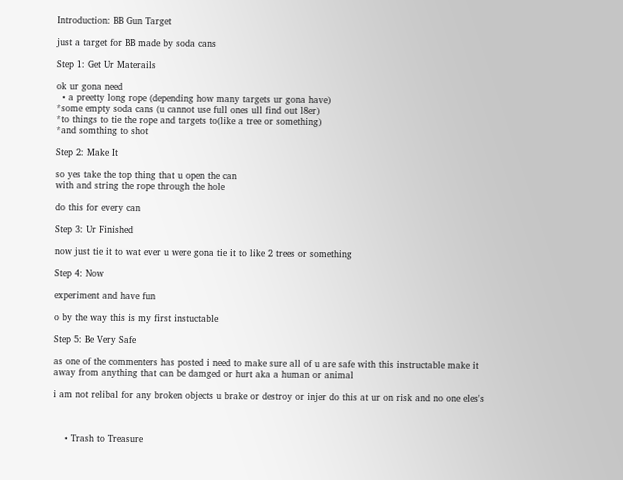Introduction: BB Gun Target

just a target for BB made by soda cans

Step 1: Get Ur Materails

ok ur gona need
  • a preetty long rope (depending how many targets ur gona have)
*some empty soda cans (u cannot use full ones ull find out l8er)
*to things to tie the rope and targets to(like a tree or something)
*and somthing to shot

Step 2: Make It

so yes take the top thing that u open the can
with and string the rope through the hole

do this for every can

Step 3: Ur Finished

now just tie it to wat ever u were gona tie it to like 2 trees or something

Step 4: Now

experiment and have fun

o by the way this is my first instuctable

Step 5: Be Very Safe

as one of the commenters has posted i need to make sure all of u are safe with this instructable make it away from anything that can be damged or hurt aka a human or animal

i am not relibal for any broken objects u brake or destroy or injer do this at ur on risk and no one eles's



    • Trash to Treasure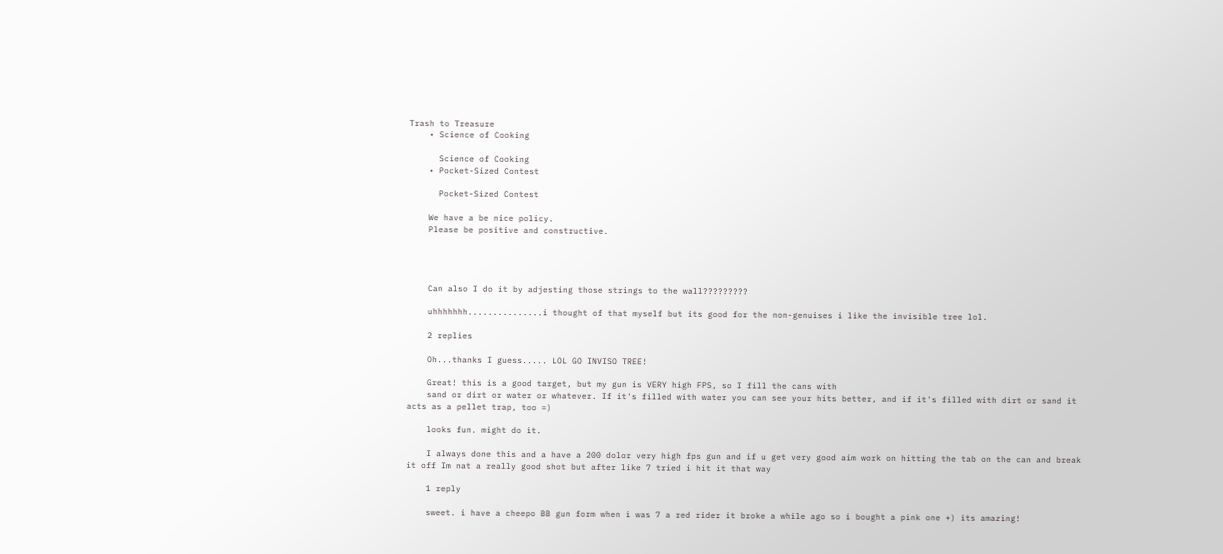Trash to Treasure
    • Science of Cooking

      Science of Cooking
    • Pocket-Sized Contest

      Pocket-Sized Contest

    We have a be nice policy.
    Please be positive and constructive.




    Can also I do it by adjesting those strings to the wall?????????

    uhhhhhhh...............i thought of that myself but its good for the non-genuises i like the invisible tree lol.

    2 replies

    Oh...thanks I guess..... LOL GO INVISO TREE!

    Great! this is a good target, but my gun is VERY high FPS, so I fill the cans with
    sand or dirt or water or whatever. If it's filled with water you can see your hits better, and if it's filled with dirt or sand it acts as a pellet trap, too =)

    looks fun. might do it.

    I always done this and a have a 200 dolor very high fps gun and if u get very good aim work on hitting the tab on the can and break it off Im nat a really good shot but after like 7 tried i hit it that way

    1 reply

    sweet. i have a cheepo BB gun form when i was 7 a red rider it broke a while ago so i bought a pink one +) its amazing!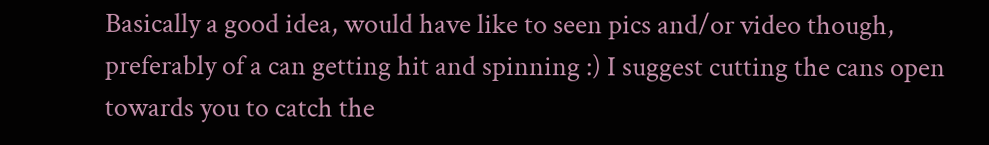Basically a good idea, would have like to seen pics and/or video though, preferably of a can getting hit and spinning :) I suggest cutting the cans open towards you to catch the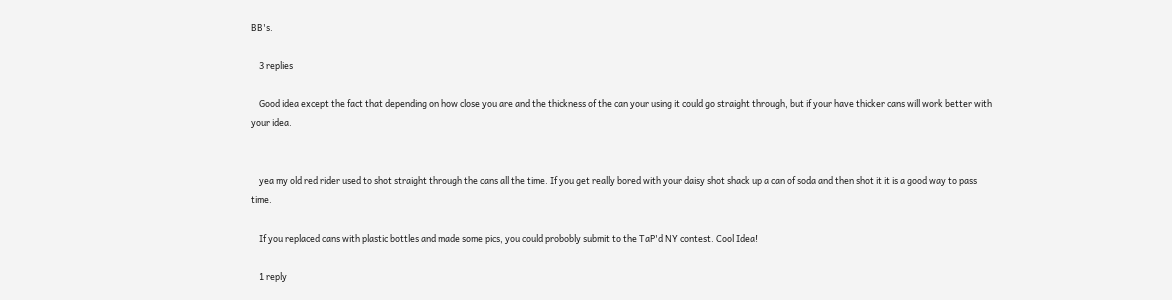BB's.

    3 replies

    Good idea except the fact that depending on how close you are and the thickness of the can your using it could go straight through, but if your have thicker cans will work better with your idea.


    yea my old red rider used to shot straight through the cans all the time. If you get really bored with your daisy shot shack up a can of soda and then shot it it is a good way to pass time.

    If you replaced cans with plastic bottles and made some pics, you could probobly submit to the TaP'd NY contest. Cool Idea!

    1 reply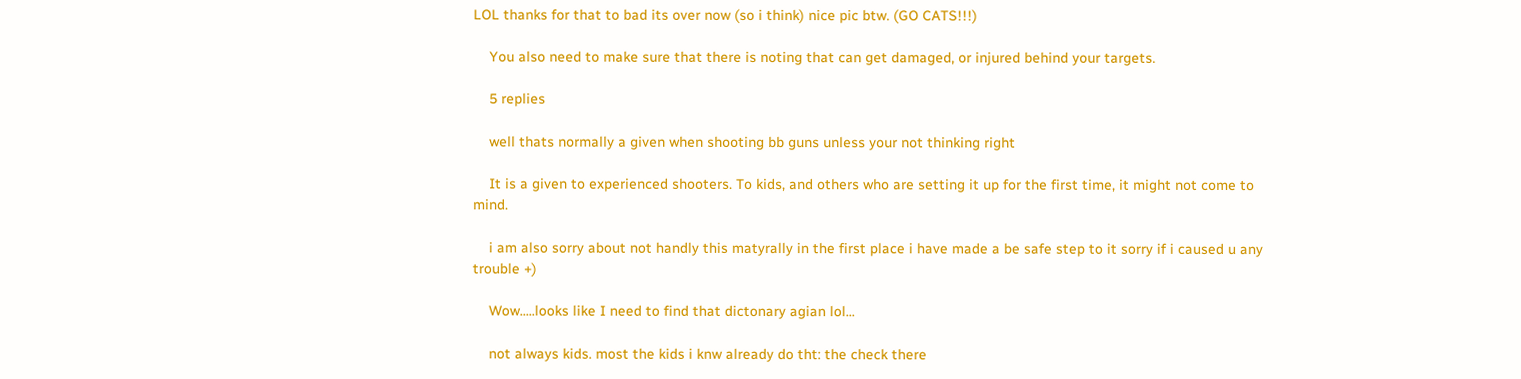LOL thanks for that to bad its over now (so i think) nice pic btw. (GO CATS!!!)

    You also need to make sure that there is noting that can get damaged, or injured behind your targets.

    5 replies

    well thats normally a given when shooting bb guns unless your not thinking right

    It is a given to experienced shooters. To kids, and others who are setting it up for the first time, it might not come to mind.

    i am also sorry about not handly this matyrally in the first place i have made a be safe step to it sorry if i caused u any trouble +)

    Wow.....looks like I need to find that dictonary agian lol...

    not always kids. most the kids i knw already do tht: the check there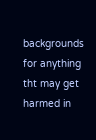backgrounds for anything tht may get harmed in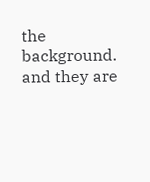the background. and they are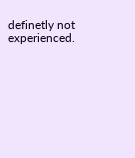definetly not experienced.